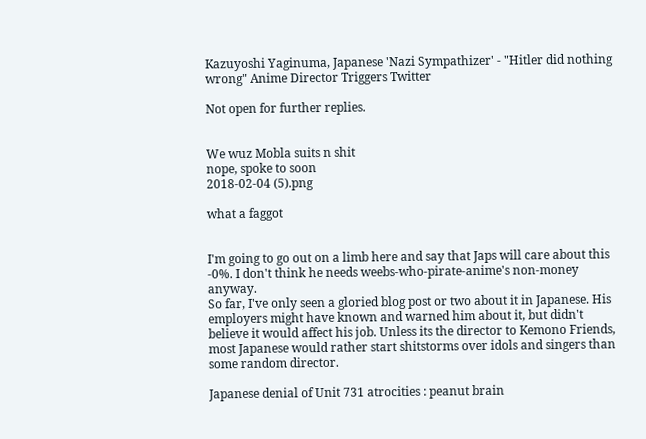Kazuyoshi Yaginuma, Japanese 'Nazi Sympathizer' - "Hitler did nothing wrong" Anime Director Triggers Twitter

Not open for further replies.


We wuz Mobla suits n shit
nope, spoke to soon
2018-02-04 (5).png

what a faggot


I'm going to go out on a limb here and say that Japs will care about this -0%. I don't think he needs weebs-who-pirate-anime's non-money anyway.
So far, I've only seen a gloried blog post or two about it in Japanese. His employers might have known and warned him about it, but didn't believe it would affect his job. Unless its the director to Kemono Friends, most Japanese would rather start shitstorms over idols and singers than some random director.

Japanese denial of Unit 731 atrocities : peanut brain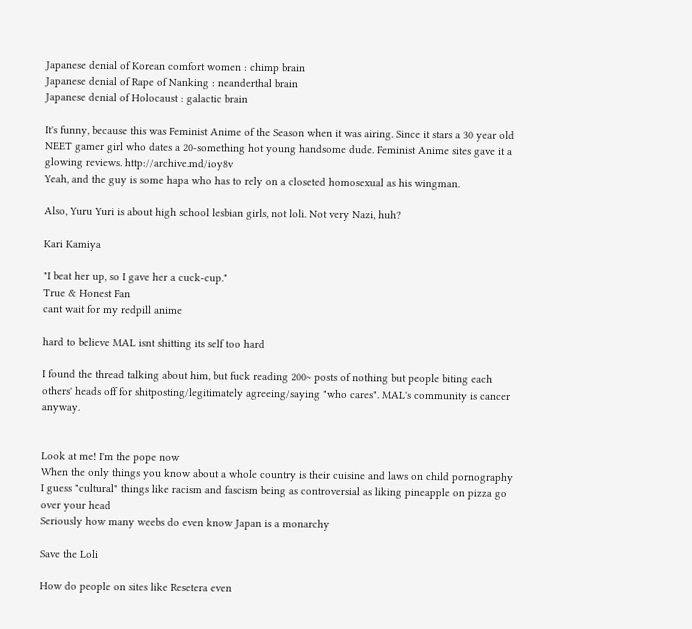Japanese denial of Korean comfort women : chimp brain
Japanese denial of Rape of Nanking : neanderthal brain
Japanese denial of Holocaust : galactic brain

It's funny, because this was Feminist Anime of the Season when it was airing. Since it stars a 30 year old NEET gamer girl who dates a 20-something hot young handsome dude. Feminist Anime sites gave it a glowing reviews. http://archive.md/ioy8v
Yeah, and the guy is some hapa who has to rely on a closeted homosexual as his wingman.

Also, Yuru Yuri is about high school lesbian girls, not loli. Not very Nazi, huh?

Kari Kamiya

"I beat her up, so I gave her a cuck-cup."
True & Honest Fan
cant wait for my redpill anime

hard to believe MAL isnt shitting its self too hard

I found the thread talking about him, but fuck reading 200~ posts of nothing but people biting each others' heads off for shitposting/legitimately agreeing/saying "who cares". MAL's community is cancer anyway.


Look at me! I'm the pope now
When the only things you know about a whole country is their cuisine and laws on child pornography I guess "cultural" things like racism and fascism being as controversial as liking pineapple on pizza go over your head
Seriously how many weebs do even know Japan is a monarchy

Save the Loli

How do people on sites like Resetera even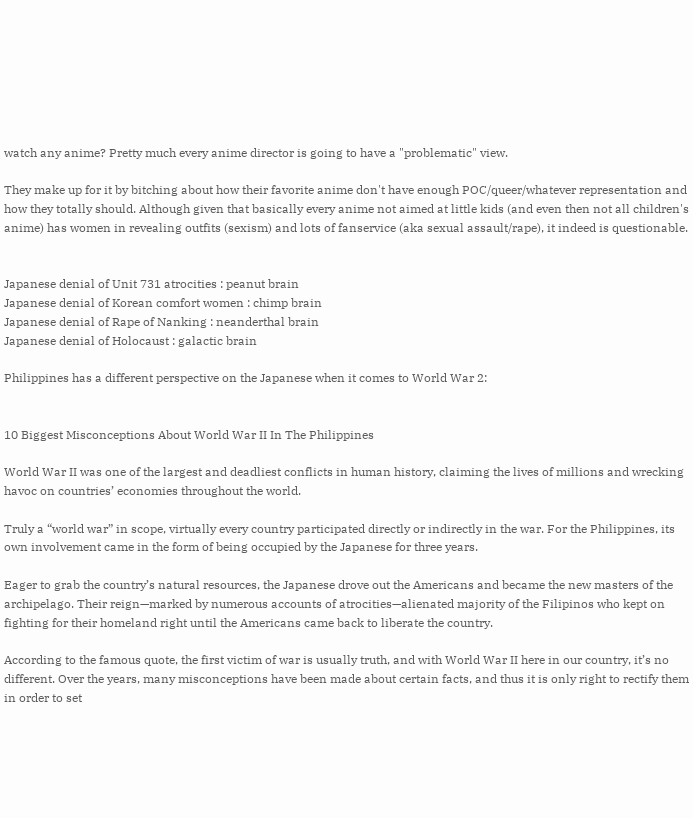watch any anime? Pretty much every anime director is going to have a "problematic" view.

They make up for it by bitching about how their favorite anime don't have enough POC/queer/whatever representation and how they totally should. Although given that basically every anime not aimed at little kids (and even then not all children's anime) has women in revealing outfits (sexism) and lots of fanservice (aka sexual assault/rape), it indeed is questionable.


Japanese denial of Unit 731 atrocities : peanut brain
Japanese denial of Korean comfort women : chimp brain
Japanese denial of Rape of Nanking : neanderthal brain
Japanese denial of Holocaust : galactic brain

Philippines has a different perspective on the Japanese when it comes to World War 2:


10 Biggest Misconceptions About World War II In The Philippines

World War II was one of the largest and deadliest conflicts in human history, claiming the lives of millions and wrecking havoc on countries’ economies throughout the world.

Truly a “world war” in scope, virtually every country participated directly or indirectly in the war. For the Philippines, its own involvement came in the form of being occupied by the Japanese for three years.

Eager to grab the country’s natural resources, the Japanese drove out the Americans and became the new masters of the archipelago. Their reign—marked by numerous accounts of atrocities—alienated majority of the Filipinos who kept on fighting for their homeland right until the Americans came back to liberate the country.

According to the famous quote, the first victim of war is usually truth, and with World War II here in our country, it’s no different. Over the years, many misconceptions have been made about certain facts, and thus it is only right to rectify them in order to set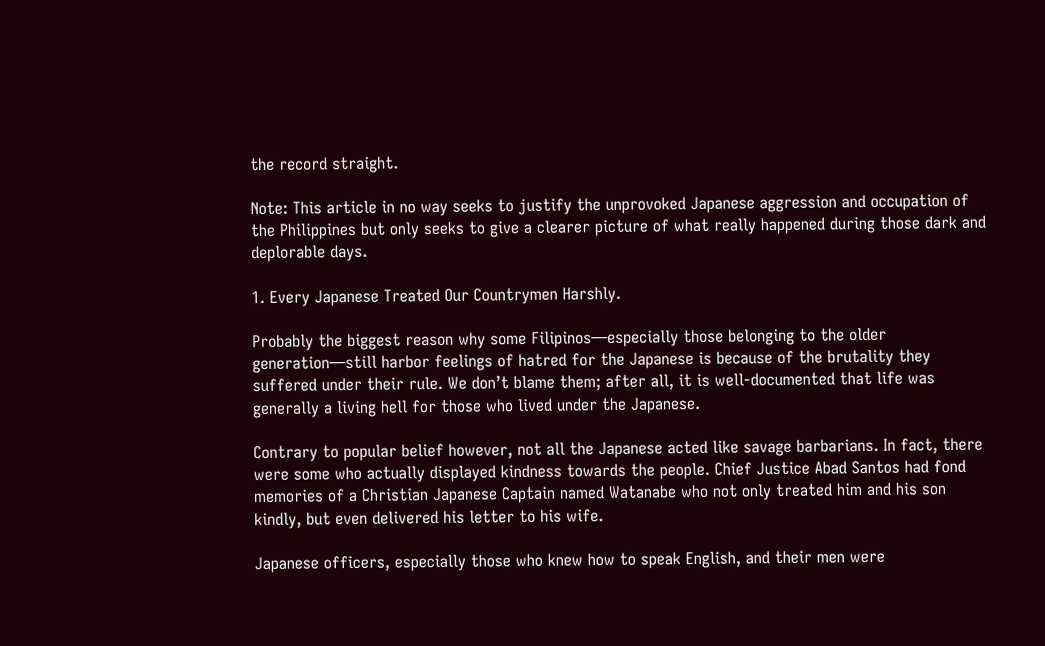the record straight.

Note: This article in no way seeks to justify the unprovoked Japanese aggression and occupation of the Philippines but only seeks to give a clearer picture of what really happened during those dark and deplorable days.

1. Every Japanese Treated Our Countrymen Harshly.

Probably the biggest reason why some Filipinos—especially those belonging to the older generation—still harbor feelings of hatred for the Japanese is because of the brutality they suffered under their rule. We don’t blame them; after all, it is well-documented that life was generally a living hell for those who lived under the Japanese.

Contrary to popular belief however, not all the Japanese acted like savage barbarians. In fact, there were some who actually displayed kindness towards the people. Chief Justice Abad Santos had fond memories of a Christian Japanese Captain named Watanabe who not only treated him and his son kindly, but even delivered his letter to his wife.

Japanese officers, especially those who knew how to speak English, and their men were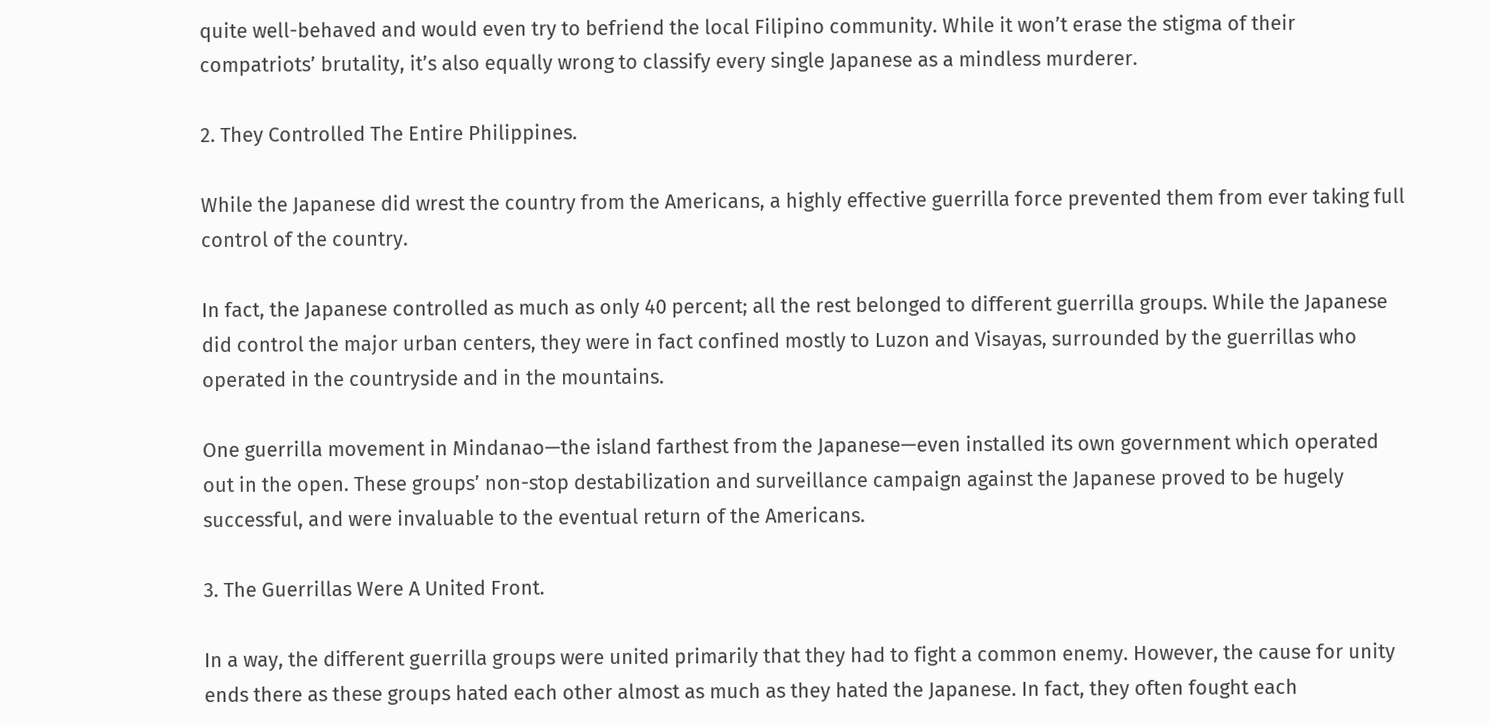quite well-behaved and would even try to befriend the local Filipino community. While it won’t erase the stigma of their compatriots’ brutality, it’s also equally wrong to classify every single Japanese as a mindless murderer.

2. They Controlled The Entire Philippines.

While the Japanese did wrest the country from the Americans, a highly effective guerrilla force prevented them from ever taking full control of the country.

In fact, the Japanese controlled as much as only 40 percent; all the rest belonged to different guerrilla groups. While the Japanese did control the major urban centers, they were in fact confined mostly to Luzon and Visayas, surrounded by the guerrillas who operated in the countryside and in the mountains.

One guerrilla movement in Mindanao—the island farthest from the Japanese—even installed its own government which operated out in the open. These groups’ non-stop destabilization and surveillance campaign against the Japanese proved to be hugely successful, and were invaluable to the eventual return of the Americans.

3. The Guerrillas Were A United Front.

In a way, the different guerrilla groups were united primarily that they had to fight a common enemy. However, the cause for unity ends there as these groups hated each other almost as much as they hated the Japanese. In fact, they often fought each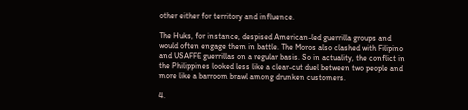other either for territory and influence.

The Huks, for instance, despised American-led guerrilla groups and would often engage them in battle. The Moros also clashed with Filipino and USAFFE guerrillas on a regular basis. So in actuality, the conflict in the Philippines looked less like a clear-cut duel between two people and more like a barroom brawl among drunken customers.

4.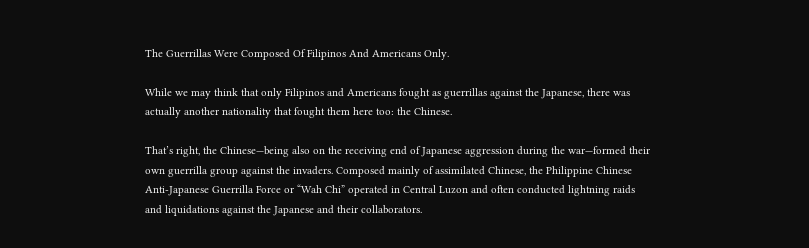The Guerrillas Were Composed Of Filipinos And Americans Only.

While we may think that only Filipinos and Americans fought as guerrillas against the Japanese, there was actually another nationality that fought them here too: the Chinese.

That’s right, the Chinese—being also on the receiving end of Japanese aggression during the war—formed their own guerrilla group against the invaders. Composed mainly of assimilated Chinese, the Philippine Chinese Anti-Japanese Guerrilla Force or “Wah Chi” operated in Central Luzon and often conducted lightning raids and liquidations against the Japanese and their collaborators.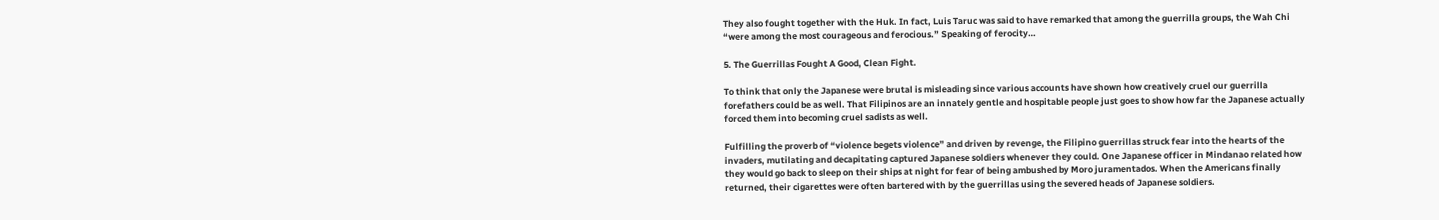They also fought together with the Huk. In fact, Luis Taruc was said to have remarked that among the guerrilla groups, the Wah Chi “were among the most courageous and ferocious.” Speaking of ferocity…

5. The Guerrillas Fought A Good, Clean Fight.

To think that only the Japanese were brutal is misleading since various accounts have shown how creatively cruel our guerrilla forefathers could be as well. That Filipinos are an innately gentle and hospitable people just goes to show how far the Japanese actually forced them into becoming cruel sadists as well.

Fulfilling the proverb of “violence begets violence” and driven by revenge, the Filipino guerrillas struck fear into the hearts of the invaders, mutilating and decapitating captured Japanese soldiers whenever they could. One Japanese officer in Mindanao related how they would go back to sleep on their ships at night for fear of being ambushed by Moro juramentados. When the Americans finally returned, their cigarettes were often bartered with by the guerrillas using the severed heads of Japanese soldiers.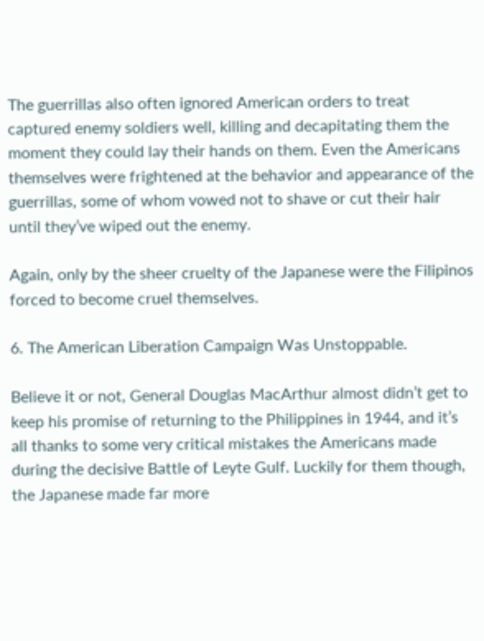The guerrillas also often ignored American orders to treat captured enemy soldiers well, killing and decapitating them the moment they could lay their hands on them. Even the Americans themselves were frightened at the behavior and appearance of the guerrillas, some of whom vowed not to shave or cut their hair until they’ve wiped out the enemy.

Again, only by the sheer cruelty of the Japanese were the Filipinos forced to become cruel themselves.

6. The American Liberation Campaign Was Unstoppable.

Believe it or not, General Douglas MacArthur almost didn’t get to keep his promise of returning to the Philippines in 1944, and it’s all thanks to some very critical mistakes the Americans made during the decisive Battle of Leyte Gulf. Luckily for them though, the Japanese made far more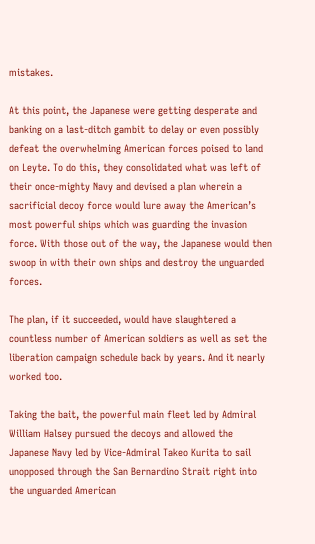mistakes.

At this point, the Japanese were getting desperate and banking on a last-ditch gambit to delay or even possibly defeat the overwhelming American forces poised to land on Leyte. To do this, they consolidated what was left of their once-mighty Navy and devised a plan wherein a sacrificial decoy force would lure away the American’s most powerful ships which was guarding the invasion force. With those out of the way, the Japanese would then swoop in with their own ships and destroy the unguarded forces.

The plan, if it succeeded, would have slaughtered a countless number of American soldiers as well as set the liberation campaign schedule back by years. And it nearly worked too.

Taking the bait, the powerful main fleet led by Admiral William Halsey pursued the decoys and allowed the Japanese Navy led by Vice-Admiral Takeo Kurita to sail unopposed through the San Bernardino Strait right into the unguarded American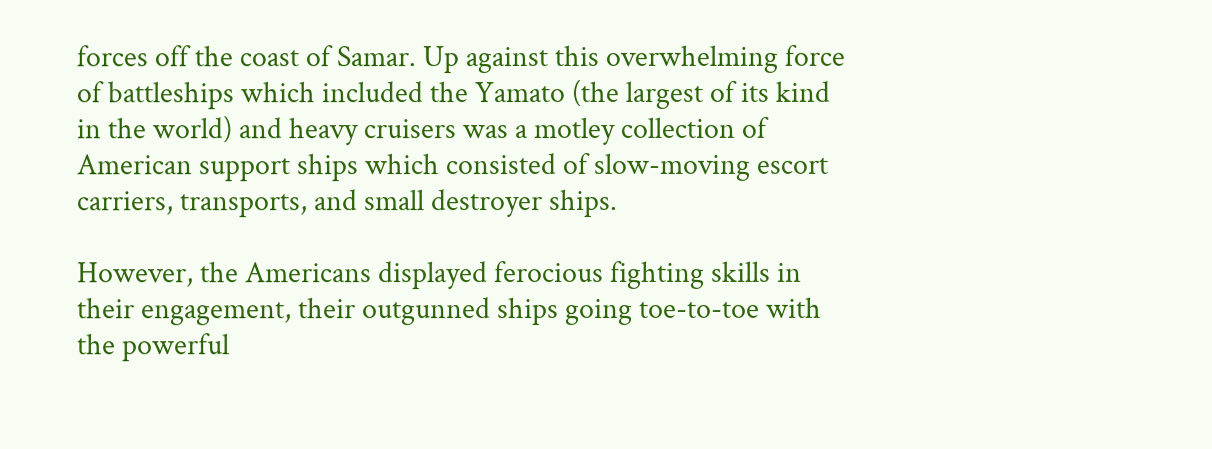forces off the coast of Samar. Up against this overwhelming force of battleships which included the Yamato (the largest of its kind in the world) and heavy cruisers was a motley collection of American support ships which consisted of slow-moving escort carriers, transports, and small destroyer ships.

However, the Americans displayed ferocious fighting skills in their engagement, their outgunned ships going toe-to-toe with the powerful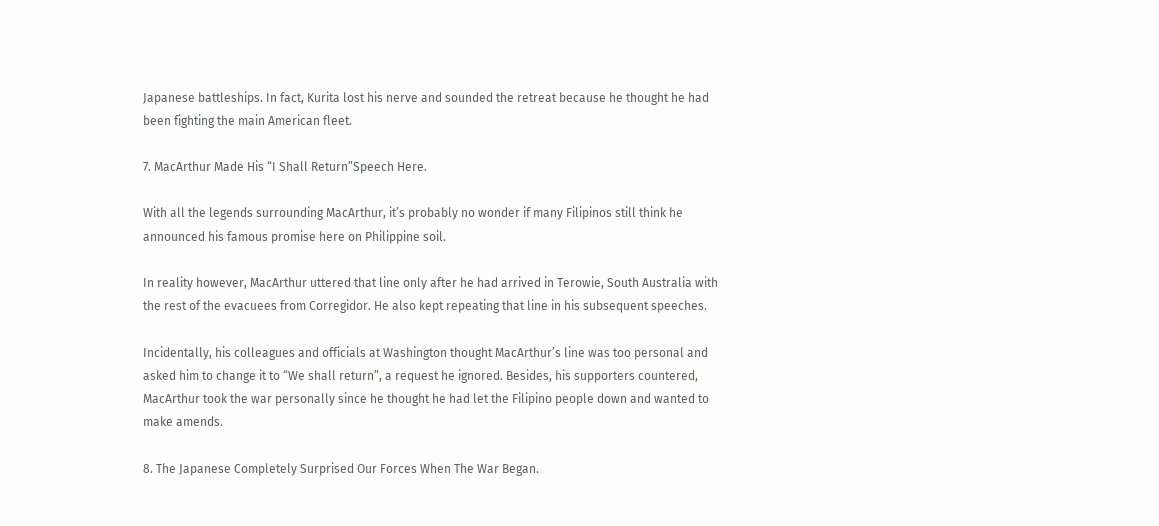Japanese battleships. In fact, Kurita lost his nerve and sounded the retreat because he thought he had been fighting the main American fleet.

7. MacArthur Made His “I Shall Return”Speech Here.

With all the legends surrounding MacArthur, it’s probably no wonder if many Filipinos still think he announced his famous promise here on Philippine soil.

In reality however, MacArthur uttered that line only after he had arrived in Terowie, South Australia with the rest of the evacuees from Corregidor. He also kept repeating that line in his subsequent speeches.

Incidentally, his colleagues and officials at Washington thought MacArthur’s line was too personal and asked him to change it to “We shall return”, a request he ignored. Besides, his supporters countered, MacArthur took the war personally since he thought he had let the Filipino people down and wanted to make amends.

8. The Japanese Completely Surprised Our Forces When The War Began.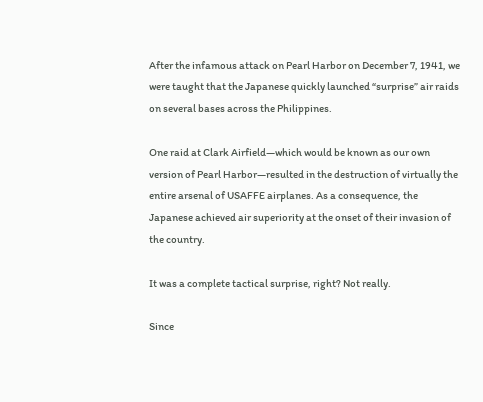After the infamous attack on Pearl Harbor on December 7, 1941, we were taught that the Japanese quickly launched “surprise” air raids on several bases across the Philippines.

One raid at Clark Airfield—which would be known as our own version of Pearl Harbor—resulted in the destruction of virtually the entire arsenal of USAFFE airplanes. As a consequence, the Japanese achieved air superiority at the onset of their invasion of the country.

It was a complete tactical surprise, right? Not really.

Since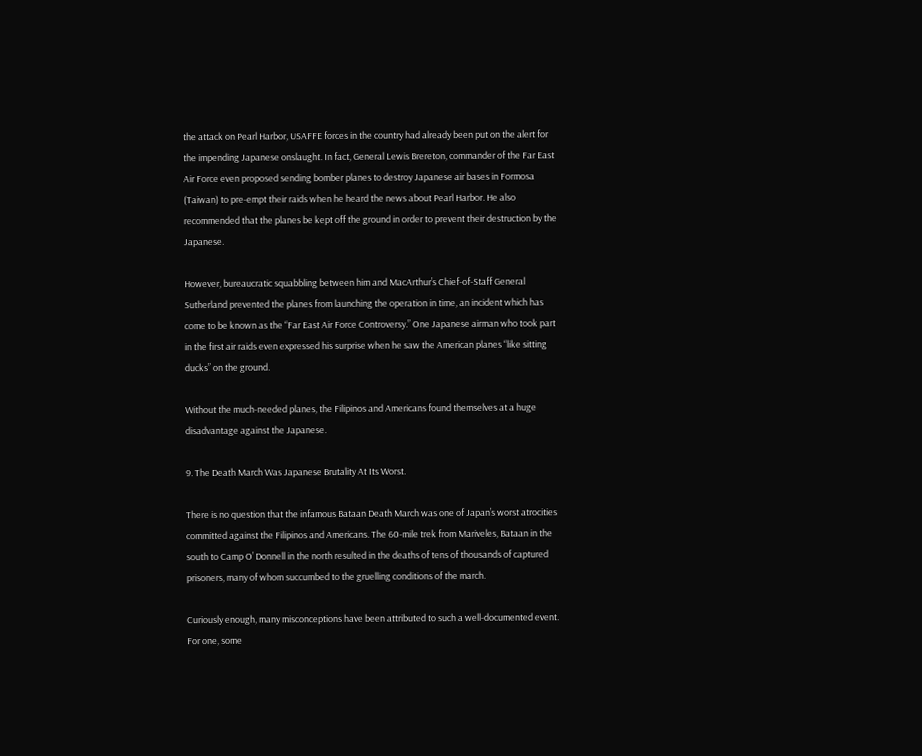the attack on Pearl Harbor, USAFFE forces in the country had already been put on the alert for the impending Japanese onslaught. In fact, General Lewis Brereton, commander of the Far East Air Force even proposed sending bomber planes to destroy Japanese air bases in Formosa (Taiwan) to pre-empt their raids when he heard the news about Pearl Harbor. He also recommended that the planes be kept off the ground in order to prevent their destruction by the Japanese.

However, bureaucratic squabbling between him and MacArthur’s Chief-of-Staff General Sutherland prevented the planes from launching the operation in time, an incident which has come to be known as the “Far East Air Force Controversy.” One Japanese airman who took part in the first air raids even expressed his surprise when he saw the American planes “like sitting ducks” on the ground.

Without the much-needed planes, the Filipinos and Americans found themselves at a huge disadvantage against the Japanese.

9. The Death March Was Japanese Brutality At Its Worst.

There is no question that the infamous Bataan Death March was one of Japan’s worst atrocities committed against the Filipinos and Americans. The 60-mile trek from Mariveles, Bataan in the south to Camp O’ Donnell in the north resulted in the deaths of tens of thousands of captured prisoners, many of whom succumbed to the gruelling conditions of the march.

Curiously enough, many misconceptions have been attributed to such a well-documented event. For one, some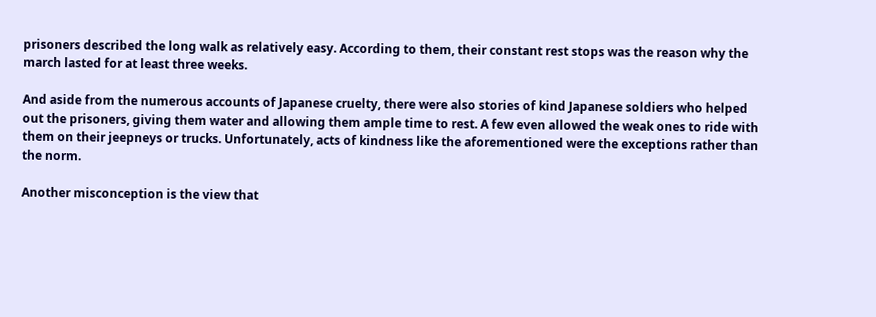prisoners described the long walk as relatively easy. According to them, their constant rest stops was the reason why the march lasted for at least three weeks.

And aside from the numerous accounts of Japanese cruelty, there were also stories of kind Japanese soldiers who helped out the prisoners, giving them water and allowing them ample time to rest. A few even allowed the weak ones to ride with them on their jeepneys or trucks. Unfortunately, acts of kindness like the aforementioned were the exceptions rather than the norm.

Another misconception is the view that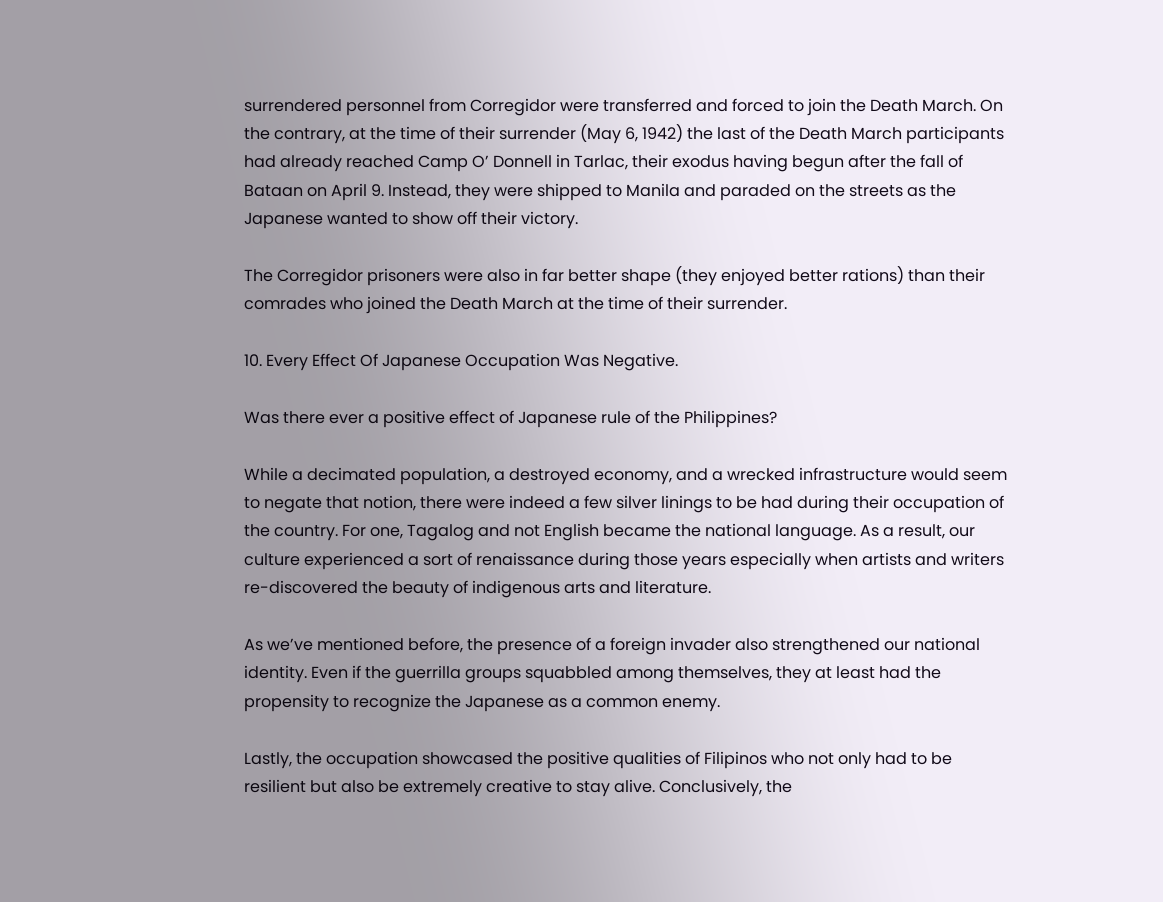surrendered personnel from Corregidor were transferred and forced to join the Death March. On the contrary, at the time of their surrender (May 6, 1942) the last of the Death March participants had already reached Camp O’ Donnell in Tarlac, their exodus having begun after the fall of Bataan on April 9. Instead, they were shipped to Manila and paraded on the streets as the Japanese wanted to show off their victory.

The Corregidor prisoners were also in far better shape (they enjoyed better rations) than their comrades who joined the Death March at the time of their surrender.

10. Every Effect Of Japanese Occupation Was Negative.

Was there ever a positive effect of Japanese rule of the Philippines?

While a decimated population, a destroyed economy, and a wrecked infrastructure would seem to negate that notion, there were indeed a few silver linings to be had during their occupation of the country. For one, Tagalog and not English became the national language. As a result, our culture experienced a sort of renaissance during those years especially when artists and writers re-discovered the beauty of indigenous arts and literature.

As we’ve mentioned before, the presence of a foreign invader also strengthened our national identity. Even if the guerrilla groups squabbled among themselves, they at least had the propensity to recognize the Japanese as a common enemy.

Lastly, the occupation showcased the positive qualities of Filipinos who not only had to be resilient but also be extremely creative to stay alive. Conclusively, the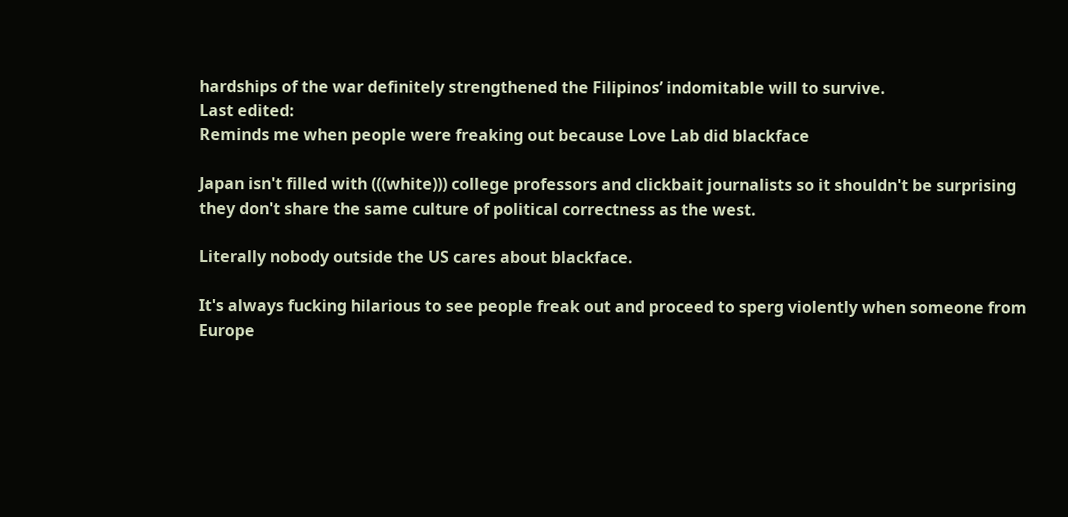hardships of the war definitely strengthened the Filipinos’ indomitable will to survive.
Last edited:
Reminds me when people were freaking out because Love Lab did blackface

Japan isn't filled with (((white))) college professors and clickbait journalists so it shouldn't be surprising they don't share the same culture of political correctness as the west.

Literally nobody outside the US cares about blackface.

It's always fucking hilarious to see people freak out and proceed to sperg violently when someone from Europe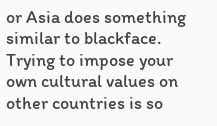or Asia does something similar to blackface. Trying to impose your own cultural values on other countries is so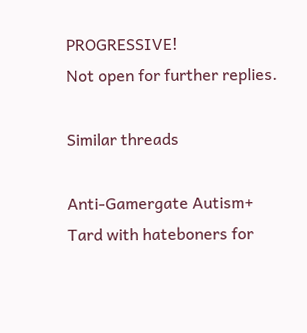PROGRESSIVE!
Not open for further replies.

Similar threads

Anti-Gamergate Autism+ Tard with hateboners for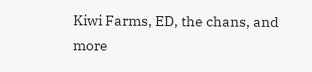Kiwi Farms, ED, the chans, and more